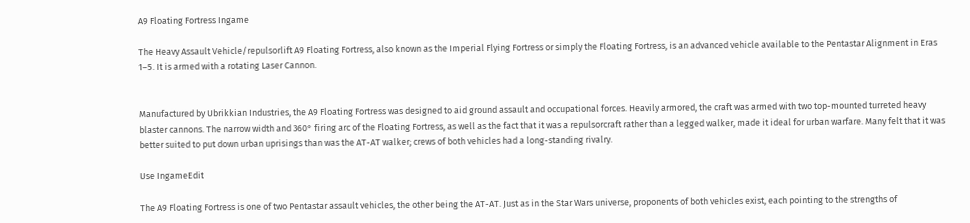A9 Floating Fortress Ingame

The Heavy Assault Vehicle/repulsorlift A9 Floating Fortress, also known as the Imperial Flying Fortress or simply the Floating Fortress, is an advanced vehicle available to the Pentastar Alignment in Eras 1–5. It is armed with a rotating Laser Cannon.


Manufactured by Ubrikkian Industries, the A9 Floating Fortress was designed to aid ground assault and occupational forces. Heavily armored, the craft was armed with two top-mounted turreted heavy blaster cannons. The narrow width and 360° firing arc of the Floating Fortress, as well as the fact that it was a repulsorcraft rather than a legged walker, made it ideal for urban warfare. Many felt that it was better suited to put down urban uprisings than was the AT-AT walker; crews of both vehicles had a long-standing rivalry.

Use IngameEdit

The A9 Floating Fortress is one of two Pentastar assault vehicles, the other being the AT-AT. Just as in the Star Wars universe, proponents of both vehicles exist, each pointing to the strengths of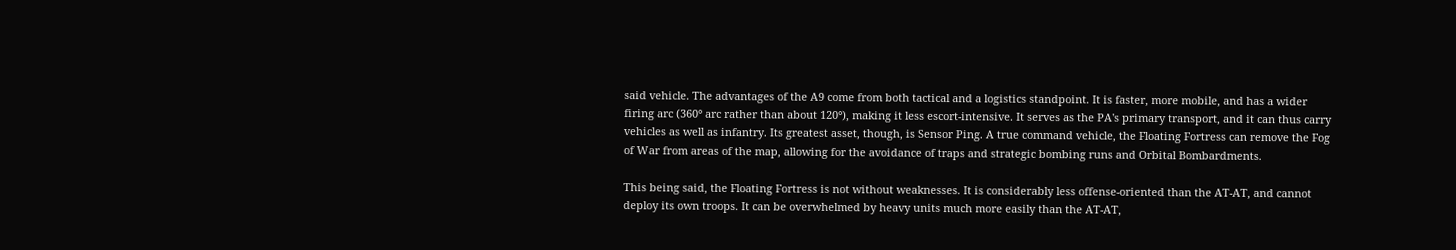said vehicle. The advantages of the A9 come from both tactical and a logistics standpoint. It is faster, more mobile, and has a wider firing arc (360° arc rather than about 120°), making it less escort-intensive. It serves as the PA's primary transport, and it can thus carry vehicles as well as infantry. Its greatest asset, though, is Sensor Ping. A true command vehicle, the Floating Fortress can remove the Fog of War from areas of the map, allowing for the avoidance of traps and strategic bombing runs and Orbital Bombardments.

This being said, the Floating Fortress is not without weaknesses. It is considerably less offense-oriented than the AT-AT, and cannot deploy its own troops. It can be overwhelmed by heavy units much more easily than the AT-AT,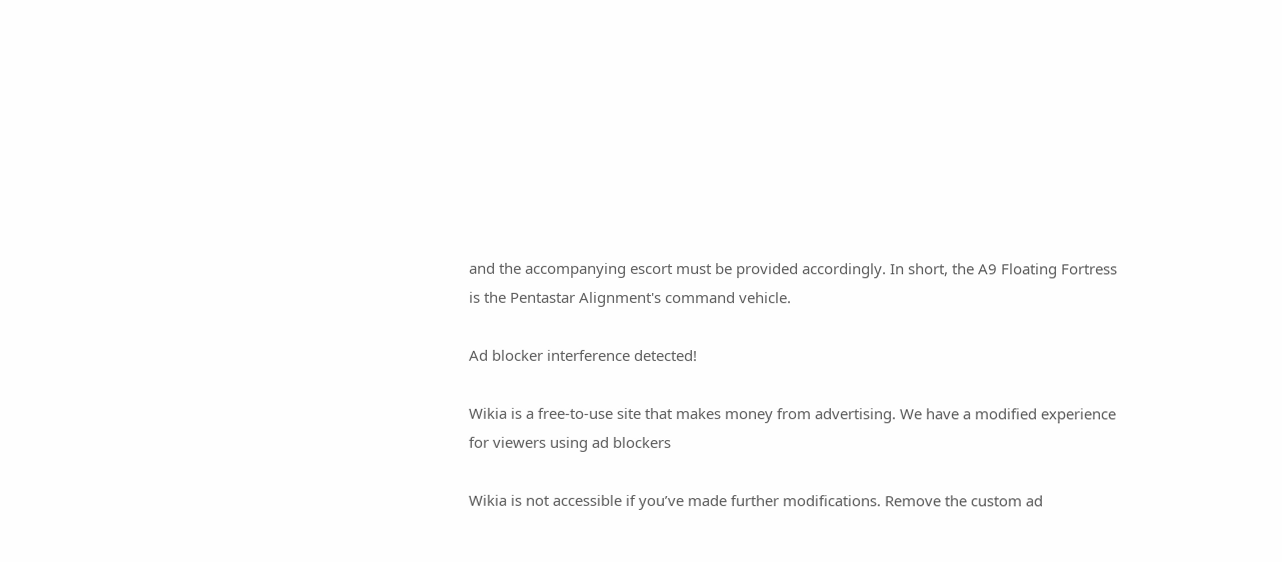and the accompanying escort must be provided accordingly. In short, the A9 Floating Fortress is the Pentastar Alignment's command vehicle.

Ad blocker interference detected!

Wikia is a free-to-use site that makes money from advertising. We have a modified experience for viewers using ad blockers

Wikia is not accessible if you’ve made further modifications. Remove the custom ad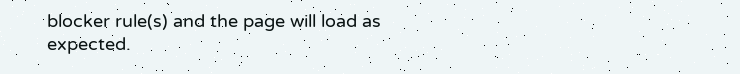blocker rule(s) and the page will load as expected.